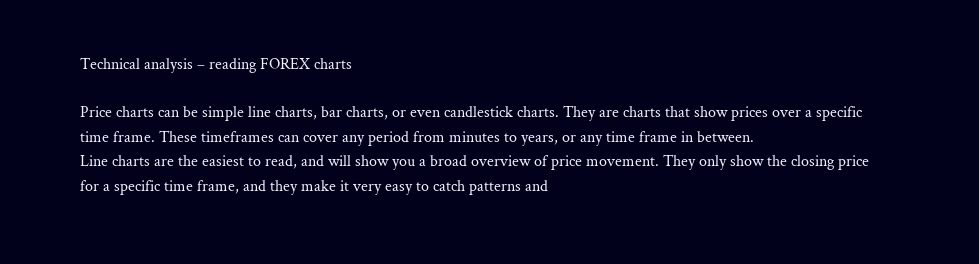Technical analysis – reading FOREX charts

Price charts can be simple line charts, bar charts, or even candlestick charts. They are charts that show prices over a specific time frame. These timeframes can cover any period from minutes to years, or any time frame in between.
Line charts are the easiest to read, and will show you a broad overview of price movement. They only show the closing price for a specific time frame, and they make it very easy to catch patterns and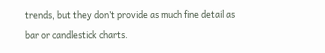trends, but they don’t provide as much fine detail as bar or candlestick charts.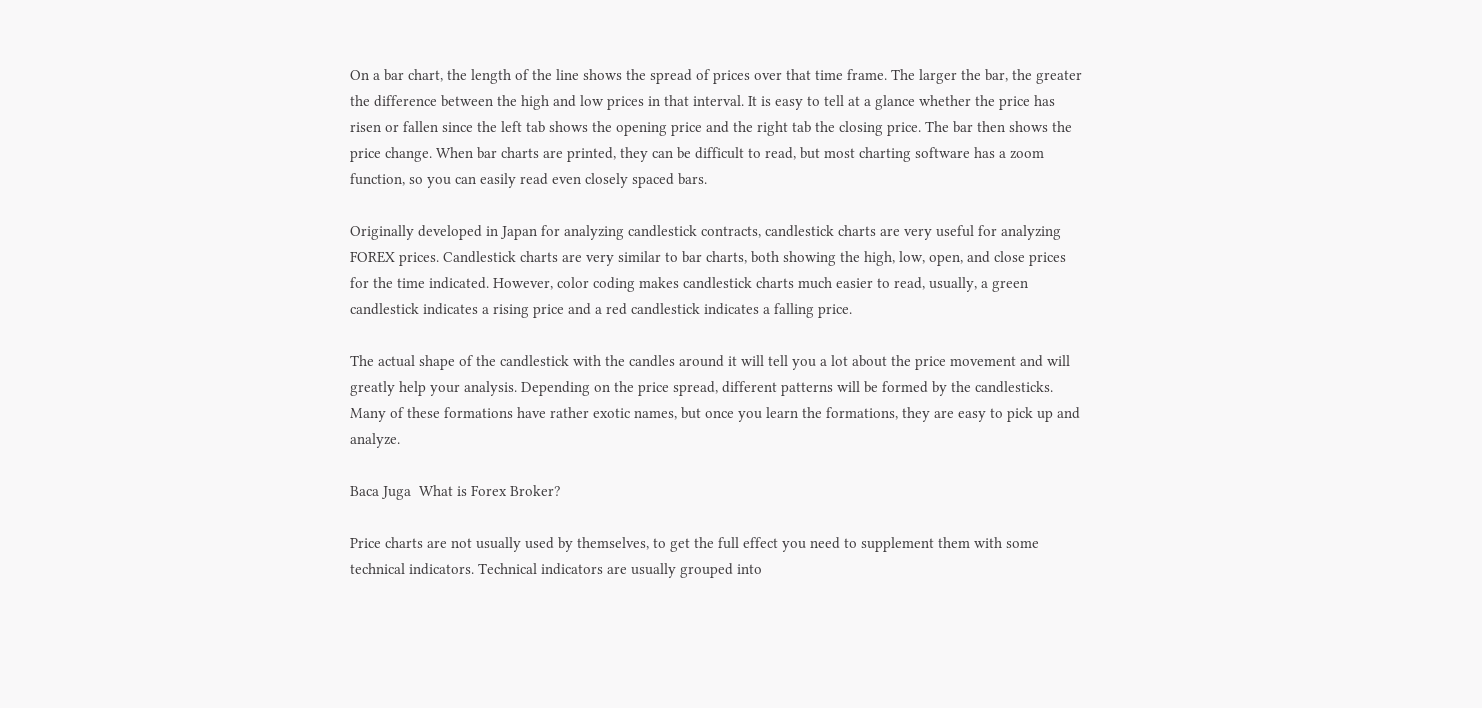On a bar chart, the length of the line shows the spread of prices over that time frame. The larger the bar, the greater the difference between the high and low prices in that interval. It is easy to tell at a glance whether the price has risen or fallen since the left tab shows the opening price and the right tab the closing price. The bar then shows the price change. When bar charts are printed, they can be difficult to read, but most charting software has a zoom function, so you can easily read even closely spaced bars.

Originally developed in Japan for analyzing candlestick contracts, candlestick charts are very useful for analyzing FOREX prices. Candlestick charts are very similar to bar charts, both showing the high, low, open, and close prices for the time indicated. However, color coding makes candlestick charts much easier to read, usually, a green candlestick indicates a rising price and a red candlestick indicates a falling price.

The actual shape of the candlestick with the candles around it will tell you a lot about the price movement and will greatly help your analysis. Depending on the price spread, different patterns will be formed by the candlesticks. Many of these formations have rather exotic names, but once you learn the formations, they are easy to pick up and analyze.

Baca Juga  What is Forex Broker?

Price charts are not usually used by themselves, to get the full effect you need to supplement them with some technical indicators. Technical indicators are usually grouped into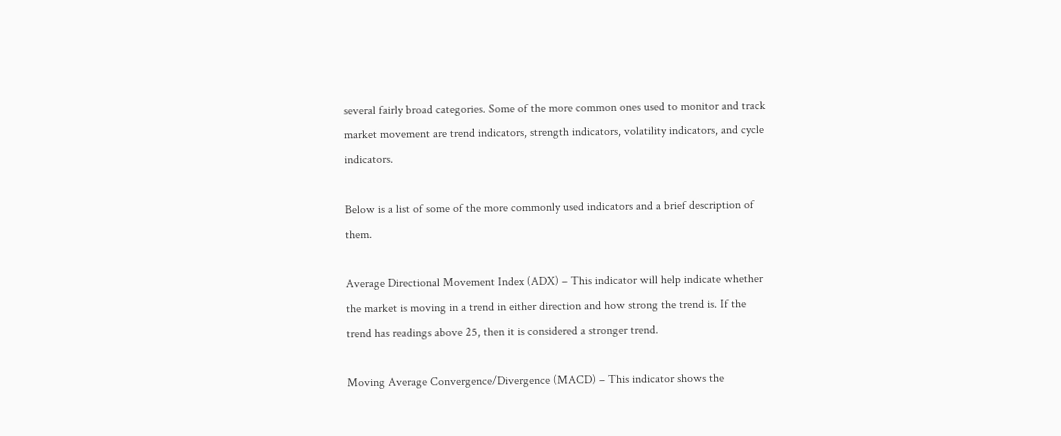several fairly broad categories. Some of the more common ones used to monitor and track market movement are trend indicators, strength indicators, volatility indicators, and cycle indicators.

Below is a list of some of the more commonly used indicators and a brief description of them.

Average Directional Movement Index (ADX) – This indicator will help indicate whether the market is moving in a trend in either direction and how strong the trend is. If the trend has readings above 25, then it is considered a stronger trend.

Moving Average Convergence/Divergence (MACD) – This indicator shows the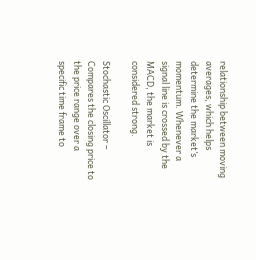relationship between moving averages, which helps determine the market’s momentum. Whenever a signal line is crossed by the MACD, the market is considered strong.

Stochastic Oscillator – Compares the closing price to the price range over a specific time frame to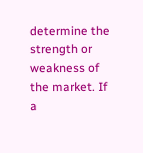determine the strength or weakness of the market. If a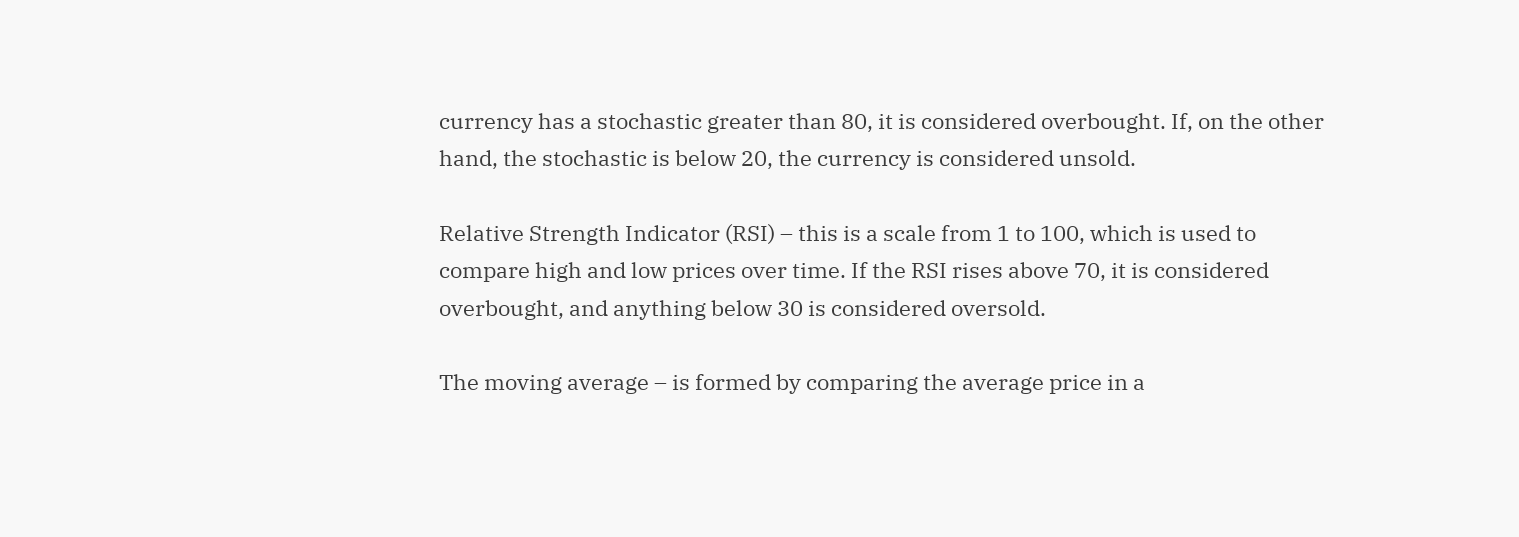currency has a stochastic greater than 80, it is considered overbought. If, on the other hand, the stochastic is below 20, the currency is considered unsold.

Relative Strength Indicator (RSI) – this is a scale from 1 to 100, which is used to compare high and low prices over time. If the RSI rises above 70, it is considered overbought, and anything below 30 is considered oversold.

The moving average – is formed by comparing the average price in a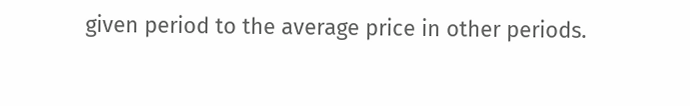given period to the average price in other periods.